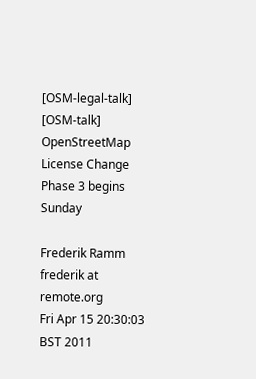[OSM-legal-talk] [OSM-talk] OpenStreetMap License Change Phase 3 begins Sunday

Frederik Ramm frederik at remote.org
Fri Apr 15 20:30:03 BST 2011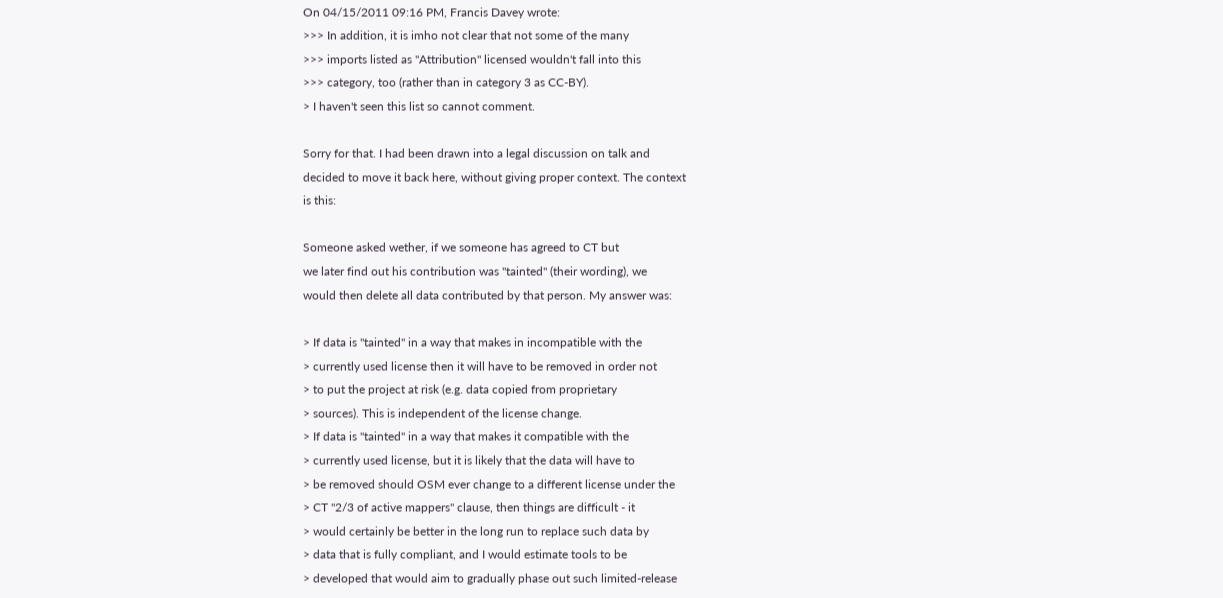On 04/15/2011 09:16 PM, Francis Davey wrote:
>>> In addition, it is imho not clear that not some of the many
>>> imports listed as "Attribution" licensed wouldn't fall into this
>>> category, too (rather than in category 3 as CC-BY).
> I haven't seen this list so cannot comment.

Sorry for that. I had been drawn into a legal discussion on talk and
decided to move it back here, without giving proper context. The context
is this:

Someone asked wether, if we someone has agreed to CT but
we later find out his contribution was "tainted" (their wording), we
would then delete all data contributed by that person. My answer was:

> If data is "tainted" in a way that makes in incompatible with the
> currently used license then it will have to be removed in order not
> to put the project at risk (e.g. data copied from proprietary
> sources). This is independent of the license change.
> If data is "tainted" in a way that makes it compatible with the
> currently used license, but it is likely that the data will have to
> be removed should OSM ever change to a different license under the
> CT "2/3 of active mappers" clause, then things are difficult - it
> would certainly be better in the long run to replace such data by
> data that is fully compliant, and I would estimate tools to be
> developed that would aim to gradually phase out such limited-release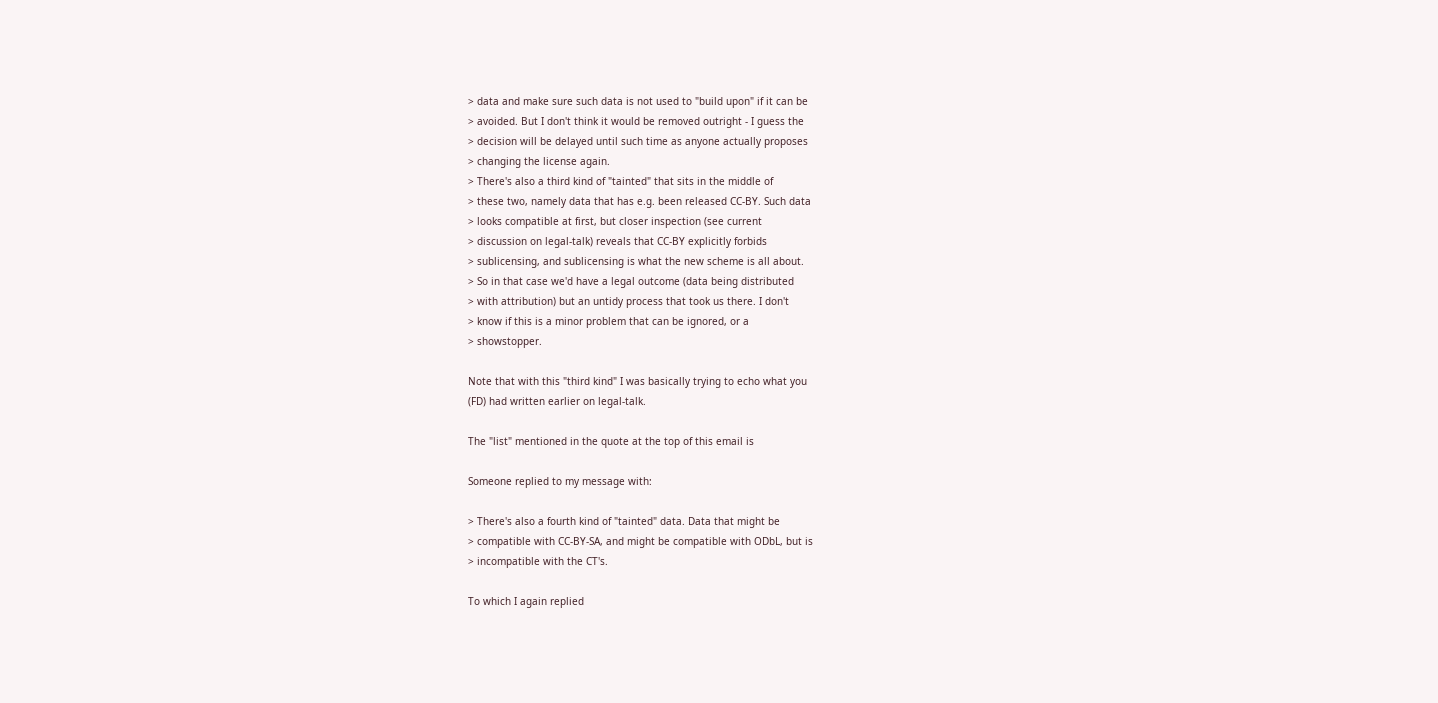> data and make sure such data is not used to "build upon" if it can be
> avoided. But I don't think it would be removed outright - I guess the
> decision will be delayed until such time as anyone actually proposes
> changing the license again.
> There's also a third kind of "tainted" that sits in the middle of
> these two, namely data that has e.g. been released CC-BY. Such data
> looks compatible at first, but closer inspection (see current
> discussion on legal-talk) reveals that CC-BY explicitly forbids
> sublicensing, and sublicensing is what the new scheme is all about.
> So in that case we'd have a legal outcome (data being distributed
> with attribution) but an untidy process that took us there. I don't
> know if this is a minor problem that can be ignored, or a
> showstopper.

Note that with this "third kind" I was basically trying to echo what you
(FD) had written earlier on legal-talk.

The "list" mentioned in the quote at the top of this email is

Someone replied to my message with:

> There's also a fourth kind of "tainted" data. Data that might be
> compatible with CC-BY-SA, and might be compatible with ODbL, but is
> incompatible with the CT's.

To which I again replied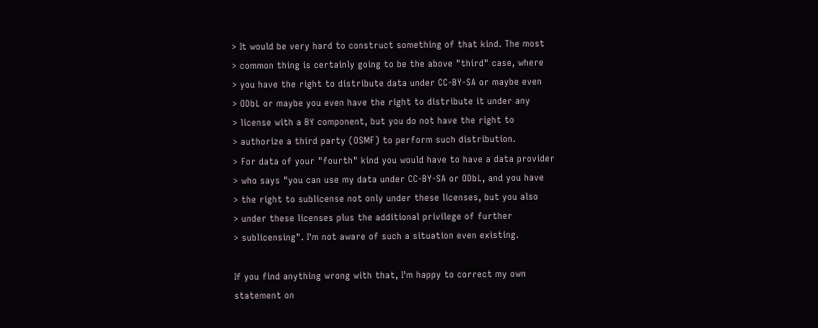> It would be very hard to construct something of that kind. The most
> common thing is certainly going to be the above "third" case, where
> you have the right to distribute data under CC-BY-SA or maybe even
> ODbL or maybe you even have the right to distribute it under any
> license with a BY component, but you do not have the right to
> authorize a third party (OSMF) to perform such distribution.
> For data of your "fourth" kind you would have to have a data provider
> who says "you can use my data under CC-BY-SA or ODbL, and you have
> the right to sublicense not only under these licenses, but you also
> under these licenses plus the additional privilege of further
> sublicensing". I'm not aware of such a situation even existing.

If you find anything wrong with that, I'm happy to correct my own
statement on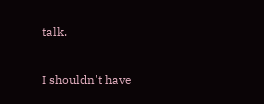talk.

I shouldn't have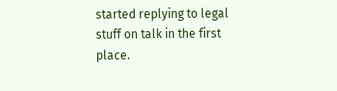started replying to legal stuff on talk in the first
place.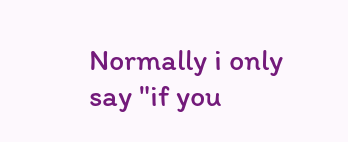Normally i only say "if you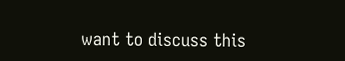want to discuss this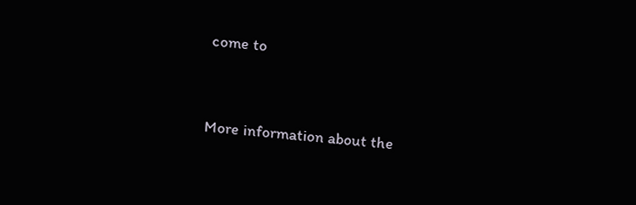come to


More information about the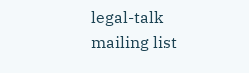legal-talk mailing list